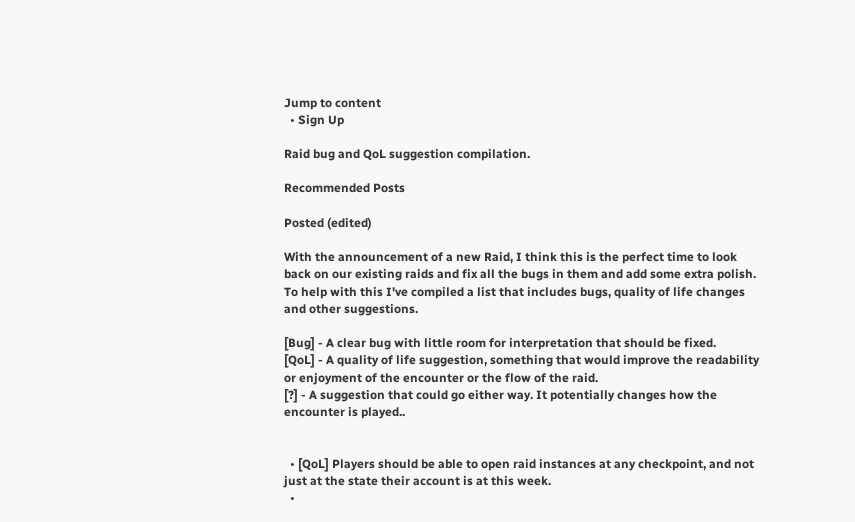Jump to content
  • Sign Up

Raid bug and QoL suggestion compilation.

Recommended Posts

Posted (edited)

With the announcement of a new Raid, I think this is the perfect time to look back on our existing raids and fix all the bugs in them and add some extra polish. To help with this I've compiled a list that includes bugs, quality of life changes and other suggestions.

[Bug] - A clear bug with little room for interpretation that should be fixed.
[QoL] - A quality of life suggestion, something that would improve the readability or enjoyment of the encounter or the flow of the raid.
[?] - A suggestion that could go either way. It potentially changes how the encounter is played..


  • [QoL] Players should be able to open raid instances at any checkpoint, and not just at the state their account is at this week.
  •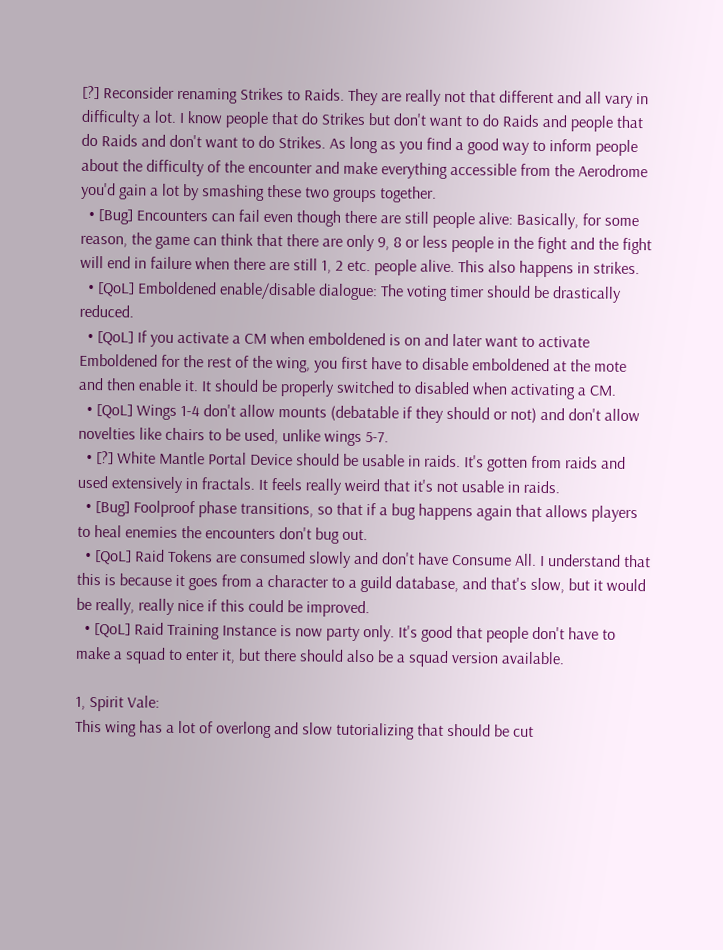[?] Reconsider renaming Strikes to Raids. They are really not that different and all vary in difficulty a lot. I know people that do Strikes but don't want to do Raids and people that do Raids and don't want to do Strikes. As long as you find a good way to inform people about the difficulty of the encounter and make everything accessible from the Aerodrome you'd gain a lot by smashing these two groups together.
  • [Bug] Encounters can fail even though there are still people alive: Basically, for some reason, the game can think that there are only 9, 8 or less people in the fight and the fight will end in failure when there are still 1, 2 etc. people alive. This also happens in strikes.
  • [QoL] Emboldened enable/disable dialogue: The voting timer should be drastically reduced.
  • [QoL] If you activate a CM when emboldened is on and later want to activate Emboldened for the rest of the wing, you first have to disable emboldened at the mote and then enable it. It should be properly switched to disabled when activating a CM.
  • [QoL] Wings 1-4 don't allow mounts (debatable if they should or not) and don't allow novelties like chairs to be used, unlike wings 5-7.
  • [?] White Mantle Portal Device should be usable in raids. It's gotten from raids and used extensively in fractals. It feels really weird that it's not usable in raids.
  • [Bug] Foolproof phase transitions, so that if a bug happens again that allows players to heal enemies the encounters don't bug out.
  • [QoL] Raid Tokens are consumed slowly and don't have Consume All. I understand that this is because it goes from a character to a guild database, and that's slow, but it would be really, really nice if this could be improved.
  • [QoL] Raid Training Instance is now party only. It's good that people don't have to make a squad to enter it, but there should also be a squad version available.

1, Spirit Vale:
This wing has a lot of overlong and slow tutorializing that should be cut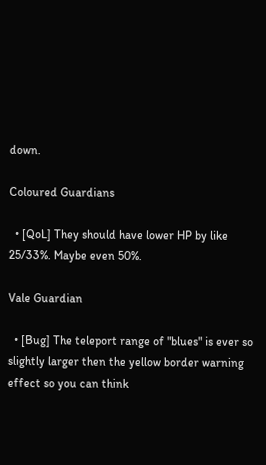down.

Coloured Guardians

  • [QoL] They should have lower HP by like 25/33%. Maybe even 50%.

Vale Guardian

  • [Bug] The teleport range of "blues" is ever so slightly larger then the yellow border warning effect so you can think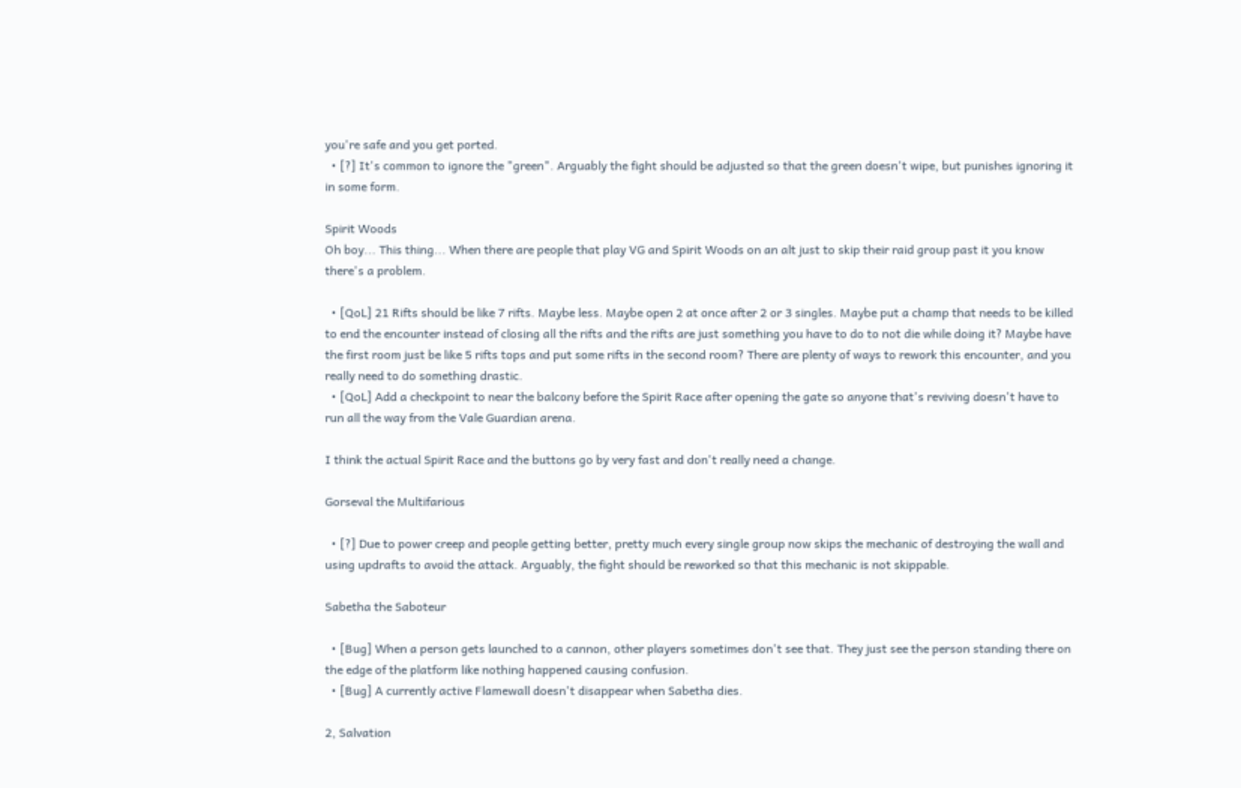you're safe and you get ported.
  • [?] It's common to ignore the "green". Arguably the fight should be adjusted so that the green doesn't wipe, but punishes ignoring it in some form.

Spirit Woods
Oh boy... This thing... When there are people that play VG and Spirit Woods on an alt just to skip their raid group past it you know there's a problem.

  • [QoL] 21 Rifts should be like 7 rifts. Maybe less. Maybe open 2 at once after 2 or 3 singles. Maybe put a champ that needs to be killed to end the encounter instead of closing all the rifts and the rifts are just something you have to do to not die while doing it? Maybe have the first room just be like 5 rifts tops and put some rifts in the second room? There are plenty of ways to rework this encounter, and you really need to do something drastic.
  • [QoL] Add a checkpoint to near the balcony before the Spirit Race after opening the gate so anyone that's reviving doesn't have to run all the way from the Vale Guardian arena.

I think the actual Spirit Race and the buttons go by very fast and don't really need a change.

Gorseval the Multifarious

  • [?] Due to power creep and people getting better, pretty much every single group now skips the mechanic of destroying the wall and using updrafts to avoid the attack. Arguably, the fight should be reworked so that this mechanic is not skippable.

Sabetha the Saboteur

  • [Bug] When a person gets launched to a cannon, other players sometimes don't see that. They just see the person standing there on the edge of the platform like nothing happened causing confusion.
  • [Bug] A currently active Flamewall doesn't disappear when Sabetha dies.

2, Salvation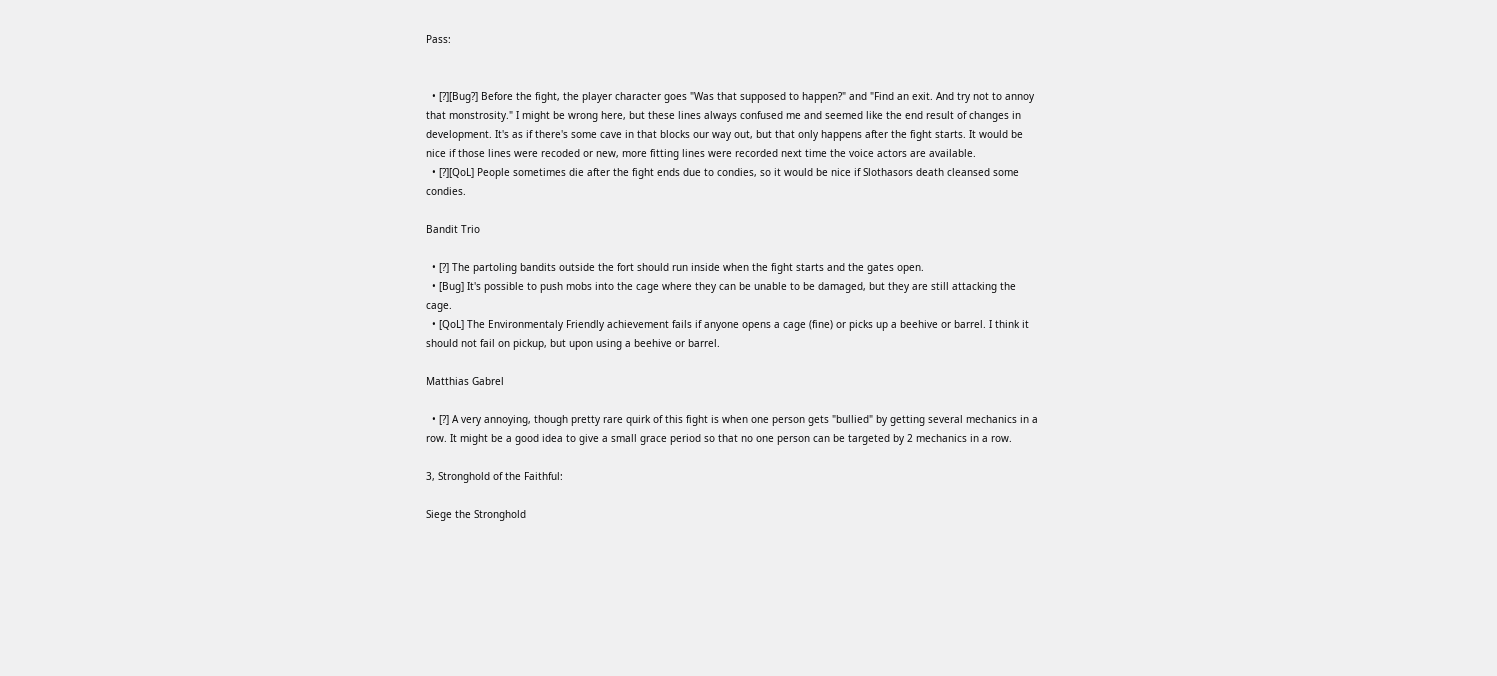Pass:


  • [?][Bug?] Before the fight, the player character goes "Was that supposed to happen?" and "Find an exit. And try not to annoy that monstrosity." I might be wrong here, but these lines always confused me and seemed like the end result of changes in development. It's as if there's some cave in that blocks our way out, but that only happens after the fight starts. It would be nice if those lines were recoded or new, more fitting lines were recorded next time the voice actors are available.
  • [?][QoL] People sometimes die after the fight ends due to condies, so it would be nice if Slothasors death cleansed some condies.

Bandit Trio

  • [?] The partoling bandits outside the fort should run inside when the fight starts and the gates open.
  • [Bug] It's possible to push mobs into the cage where they can be unable to be damaged, but they are still attacking the cage.
  • [QoL] The Environmentaly Friendly achievement fails if anyone opens a cage (fine) or picks up a beehive or barrel. I think it should not fail on pickup, but upon using a beehive or barrel.

Matthias Gabrel

  • [?] A very annoying, though pretty rare quirk of this fight is when one person gets "bullied" by getting several mechanics in a row. It might be a good idea to give a small grace period so that no one person can be targeted by 2 mechanics in a row.

3, Stronghold of the Faithful:

Siege the Stronghold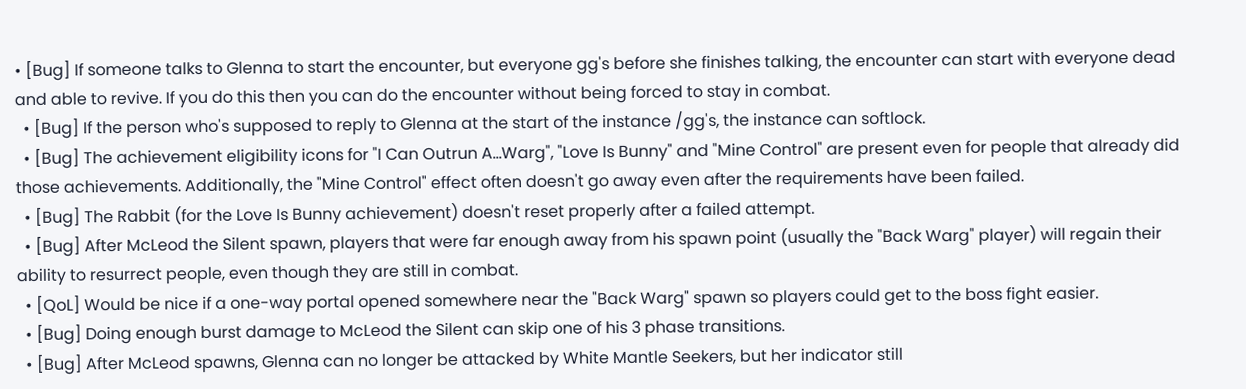• [Bug] If someone talks to Glenna to start the encounter, but everyone gg's before she finishes talking, the encounter can start with everyone dead and able to revive. If you do this then you can do the encounter without being forced to stay in combat.
  • [Bug] If the person who's supposed to reply to Glenna at the start of the instance /gg's, the instance can softlock.
  • [Bug] The achievement eligibility icons for "I Can Outrun A...Warg", "Love Is Bunny" and "Mine Control" are present even for people that already did those achievements. Additionally, the "Mine Control" effect often doesn't go away even after the requirements have been failed.
  • [Bug] The Rabbit (for the Love Is Bunny achievement) doesn't reset properly after a failed attempt.
  • [Bug] After McLeod the Silent spawn, players that were far enough away from his spawn point (usually the "Back Warg" player) will regain their ability to resurrect people, even though they are still in combat.
  • [QoL] Would be nice if a one-way portal opened somewhere near the "Back Warg" spawn so players could get to the boss fight easier.
  • [Bug] Doing enough burst damage to McLeod the Silent can skip one of his 3 phase transitions.
  • [Bug] After McLeod spawns, Glenna can no longer be attacked by White Mantle Seekers, but her indicator still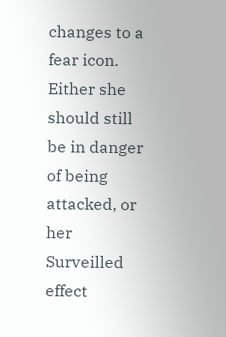changes to a fear icon. Either she should still be in danger of being attacked, or her Surveilled effect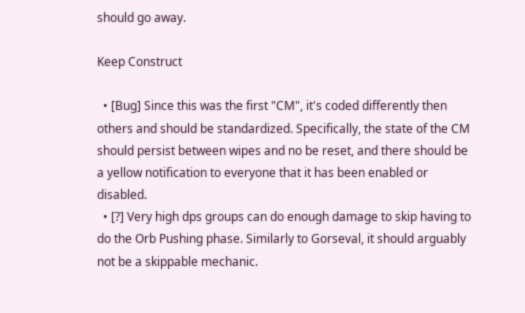should go away.

Keep Construct

  • [Bug] Since this was the first "CM", it's coded differently then others and should be standardized. Specifically, the state of the CM should persist between wipes and no be reset, and there should be a yellow notification to everyone that it has been enabled or disabled.
  • [?] Very high dps groups can do enough damage to skip having to do the Orb Pushing phase. Similarly to Gorseval, it should arguably not be a skippable mechanic.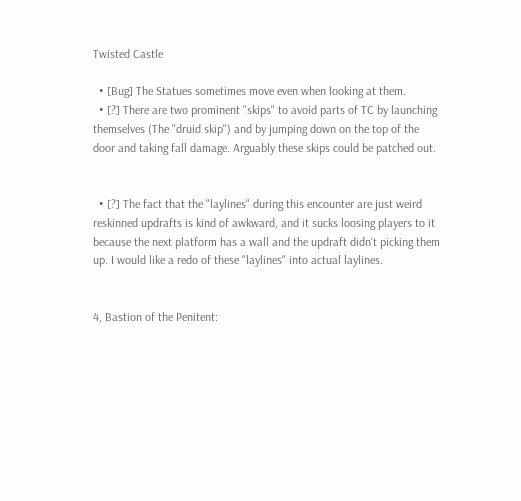Twisted Castle

  • [Bug] The Statues sometimes move even when looking at them.
  • [?] There are two prominent "skips" to avoid parts of TC by launching themselves (The "druid skip") and by jumping down on the top of the door and taking fall damage. Arguably these skips could be patched out.


  • [?] The fact that the "laylines" during this encounter are just weird reskinned updrafts is kind of awkward, and it sucks loosing players to it because the next platform has a wall and the updraft didn't picking them up. I would like a redo of these "laylines" into actual laylines.


4, Bastion of the Penitent: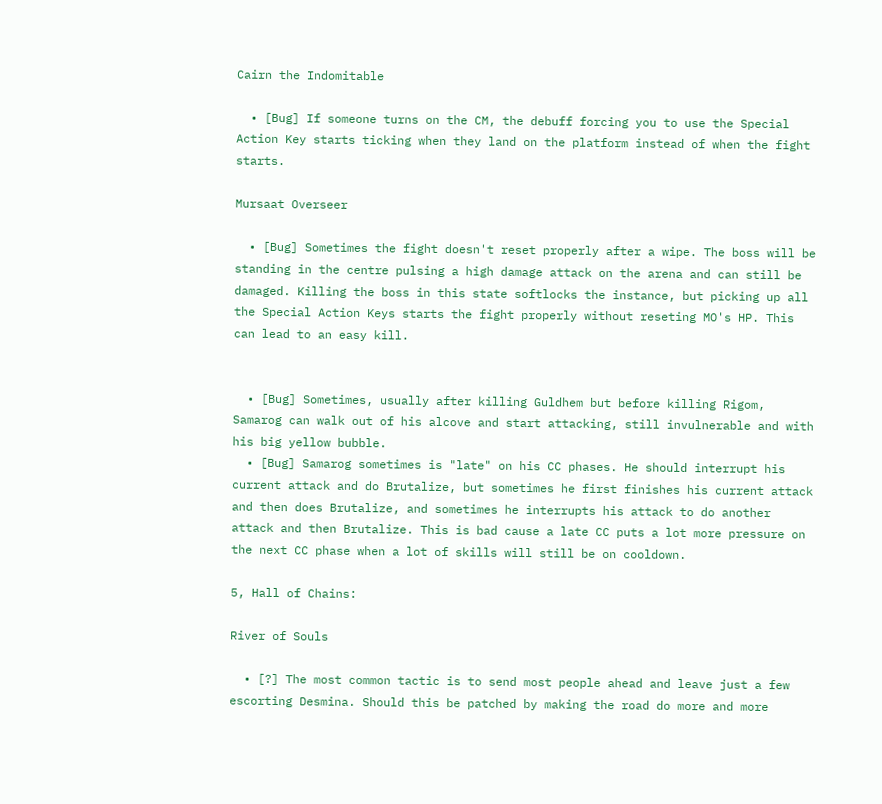Cairn the Indomitable

  • [Bug] If someone turns on the CM, the debuff forcing you to use the Special Action Key starts ticking when they land on the platform instead of when the fight starts.

Mursaat Overseer

  • [Bug] Sometimes the fight doesn't reset properly after a wipe. The boss will be standing in the centre pulsing a high damage attack on the arena and can still be damaged. Killing the boss in this state softlocks the instance, but picking up all the Special Action Keys starts the fight properly without reseting MO's HP. This can lead to an easy kill.


  • [Bug] Sometimes, usually after killing Guldhem but before killing Rigom, Samarog can walk out of his alcove and start attacking, still invulnerable and with his big yellow bubble.
  • [Bug] Samarog sometimes is "late" on his CC phases. He should interrupt his current attack and do Brutalize, but sometimes he first finishes his current attack and then does Brutalize, and sometimes he interrupts his attack to do another attack and then Brutalize. This is bad cause a late CC puts a lot more pressure on the next CC phase when a lot of skills will still be on cooldown.

5, Hall of Chains:

River of Souls

  • [?] The most common tactic is to send most people ahead and leave just a few escorting Desmina. Should this be patched by making the road do more and more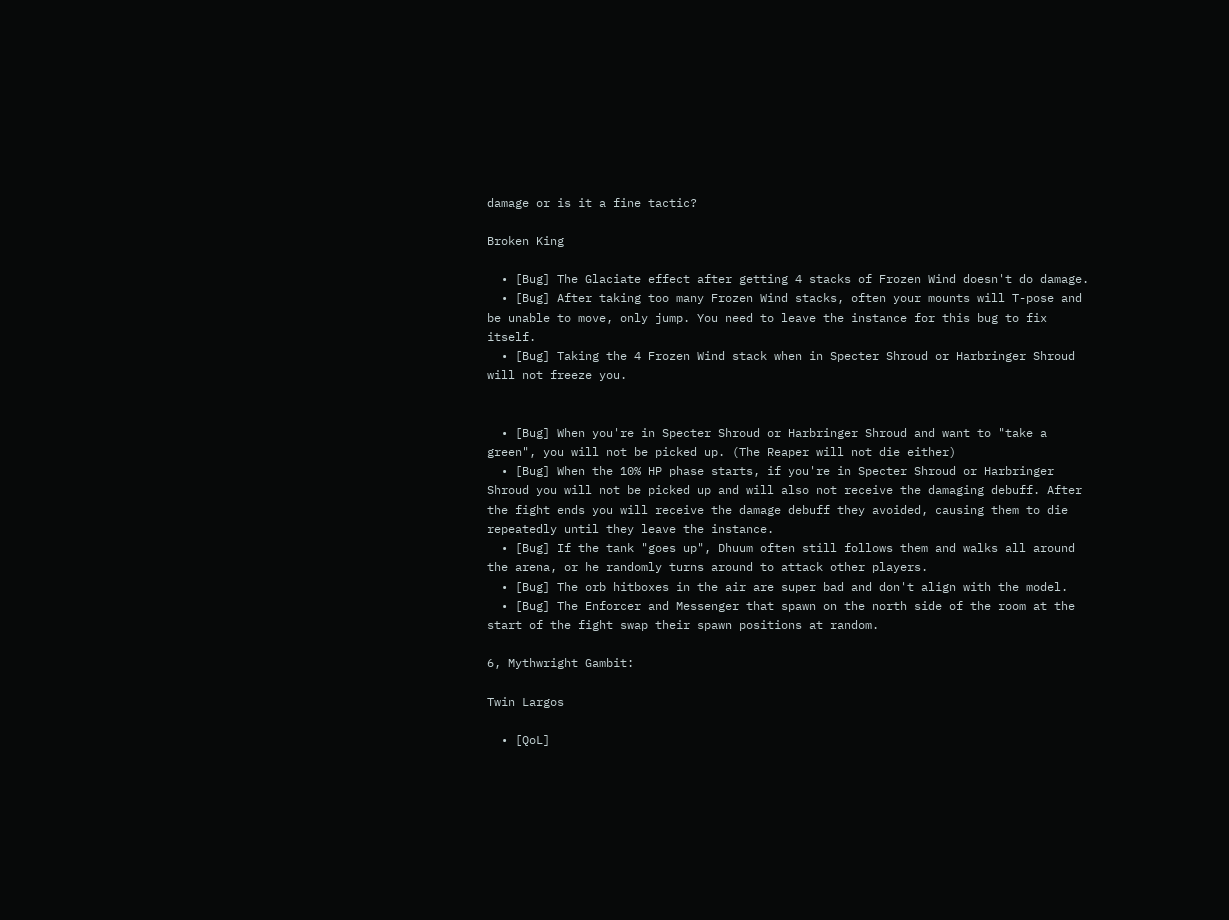damage or is it a fine tactic?

Broken King

  • [Bug] The Glaciate effect after getting 4 stacks of Frozen Wind doesn't do damage.
  • [Bug] After taking too many Frozen Wind stacks, often your mounts will T-pose and be unable to move, only jump. You need to leave the instance for this bug to fix itself.
  • [Bug] Taking the 4 Frozen Wind stack when in Specter Shroud or Harbringer Shroud will not freeze you.


  • [Bug] When you're in Specter Shroud or Harbringer Shroud and want to "take a green", you will not be picked up. (The Reaper will not die either)
  • [Bug] When the 10% HP phase starts, if you're in Specter Shroud or Harbringer Shroud you will not be picked up and will also not receive the damaging debuff. After the fight ends you will receive the damage debuff they avoided, causing them to die repeatedly until they leave the instance.
  • [Bug] If the tank "goes up", Dhuum often still follows them and walks all around the arena, or he randomly turns around to attack other players.
  • [Bug] The orb hitboxes in the air are super bad and don't align with the model.
  • [Bug] The Enforcer and Messenger that spawn on the north side of the room at the start of the fight swap their spawn positions at random.

6, Mythwright Gambit:

Twin Largos

  • [QoL]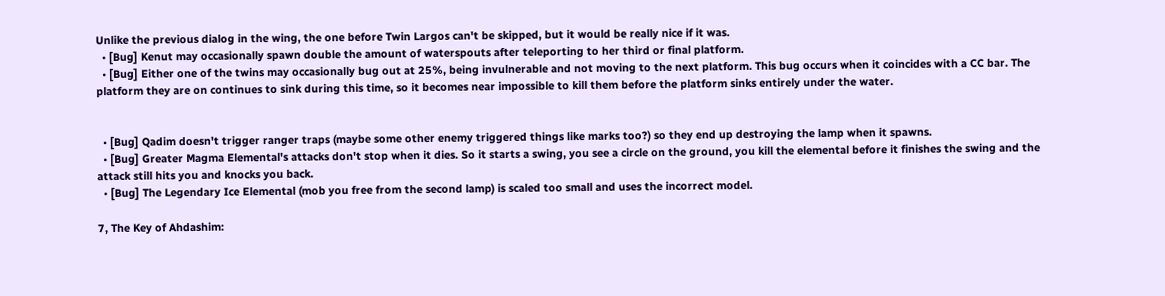Unlike the previous dialog in the wing, the one before Twin Largos can't be skipped, but it would be really nice if it was.
  • [Bug] Kenut may occasionally spawn double the amount of waterspouts after teleporting to her third or final platform.
  • [Bug] Either one of the twins may occasionally bug out at 25%, being invulnerable and not moving to the next platform. This bug occurs when it coincides with a CC bar. The platform they are on continues to sink during this time, so it becomes near impossible to kill them before the platform sinks entirely under the water.


  • [Bug] Qadim doesn't trigger ranger traps (maybe some other enemy triggered things like marks too?) so they end up destroying the lamp when it spawns.
  • [Bug] Greater Magma Elemental's attacks don't stop when it dies. So it starts a swing, you see a circle on the ground, you kill the elemental before it finishes the swing and the attack still hits you and knocks you back.
  • [Bug] The Legendary Ice Elemental (mob you free from the second lamp) is scaled too small and uses the incorrect model.

7, The Key of Ahdashim: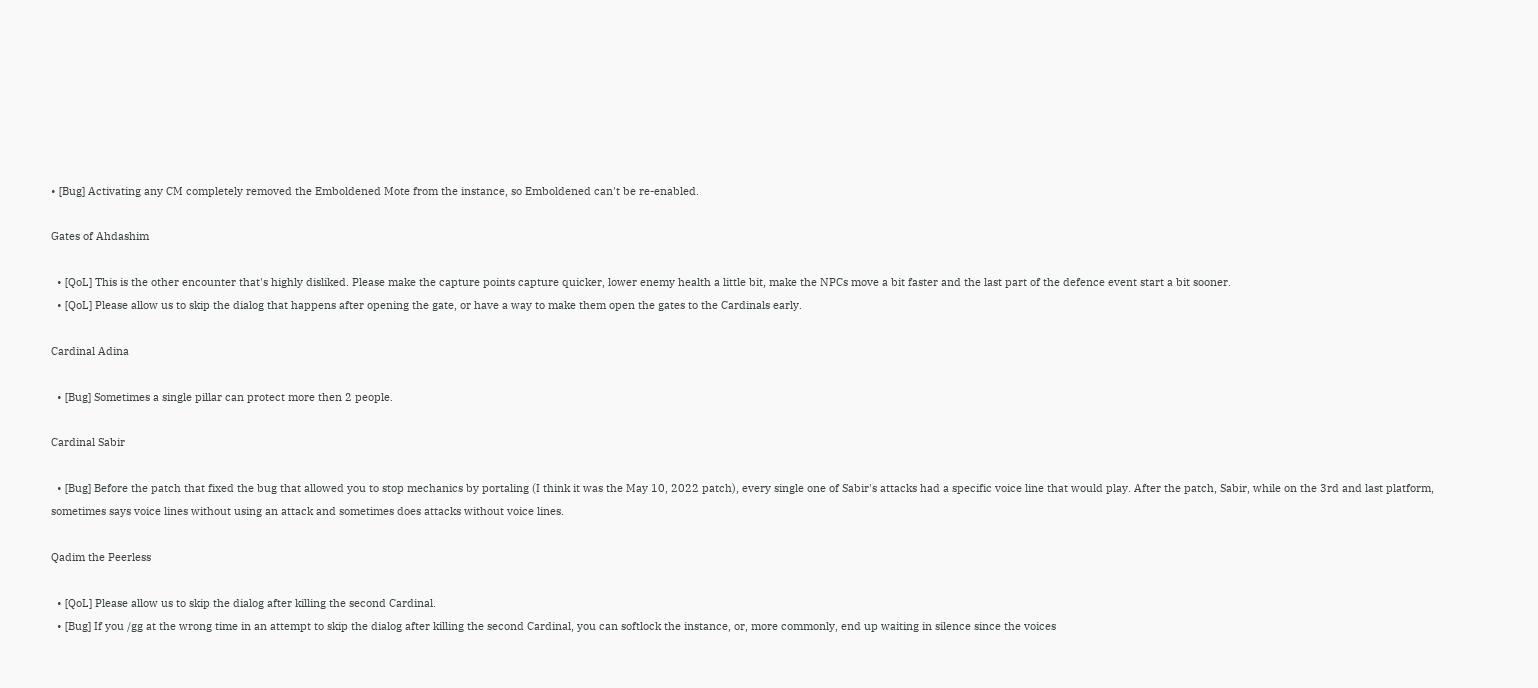• [Bug] Activating any CM completely removed the Emboldened Mote from the instance, so Emboldened can't be re-enabled.

Gates of Ahdashim

  • [QoL] This is the other encounter that's highly disliked. Please make the capture points capture quicker, lower enemy health a little bit, make the NPCs move a bit faster and the last part of the defence event start a bit sooner.
  • [QoL] Please allow us to skip the dialog that happens after opening the gate, or have a way to make them open the gates to the Cardinals early.

Cardinal Adina

  • [Bug] Sometimes a single pillar can protect more then 2 people.

Cardinal Sabir

  • [Bug] Before the patch that fixed the bug that allowed you to stop mechanics by portaling (I think it was the May 10, 2022 patch), every single one of Sabir's attacks had a specific voice line that would play. After the patch, Sabir, while on the 3rd and last platform, sometimes says voice lines without using an attack and sometimes does attacks without voice lines.

Qadim the Peerless

  • [QoL] Please allow us to skip the dialog after killing the second Cardinal.
  • [Bug] If you /gg at the wrong time in an attempt to skip the dialog after killing the second Cardinal, you can softlock the instance, or, more commonly, end up waiting in silence since the voices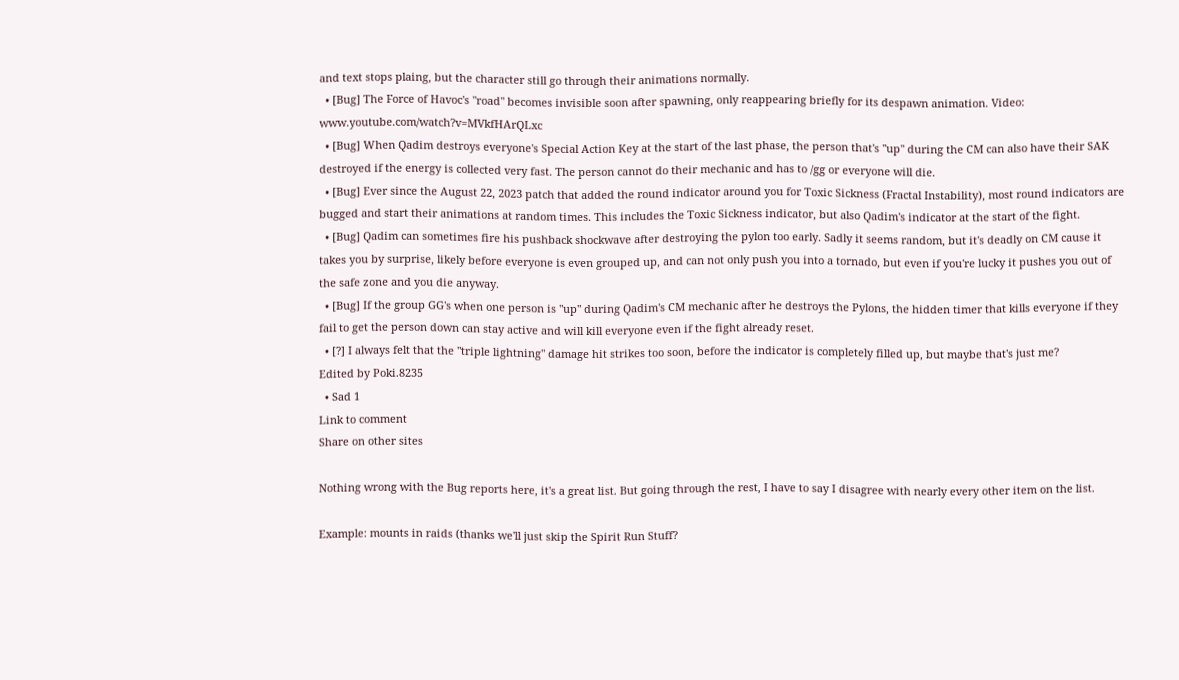and text stops plaing, but the character still go through their animations normally.
  • [Bug] The Force of Havoc's "road" becomes invisible soon after spawning, only reappearing briefly for its despawn animation. Video: www.youtube.com/watch?v=MVkfHArQLxc
  • [Bug] When Qadim destroys everyone's Special Action Key at the start of the last phase, the person that's "up" during the CM can also have their SAK destroyed if the energy is collected very fast. The person cannot do their mechanic and has to /gg or everyone will die.
  • [Bug] Ever since the August 22, 2023 patch that added the round indicator around you for Toxic Sickness (Fractal Instability), most round indicators are bugged and start their animations at random times. This includes the Toxic Sickness indicator, but also Qadim's indicator at the start of the fight.
  • [Bug] Qadim can sometimes fire his pushback shockwave after destroying the pylon too early. Sadly it seems random, but it's deadly on CM cause it takes you by surprise, likely before everyone is even grouped up, and can not only push you into a tornado, but even if you're lucky it pushes you out of the safe zone and you die anyway.
  • [Bug] If the group GG's when one person is "up" during Qadim's CM mechanic after he destroys the Pylons, the hidden timer that kills everyone if they fail to get the person down can stay active and will kill everyone even if the fight already reset.
  • [?] I always felt that the "triple lightning" damage hit strikes too soon, before the indicator is completely filled up, but maybe that's just me?
Edited by Poki.8235
  • Sad 1
Link to comment
Share on other sites

Nothing wrong with the Bug reports here, it's a great list. But going through the rest, I have to say I disagree with nearly every other item on the list.

Example: mounts in raids (thanks we'll just skip the Spirit Run Stuff?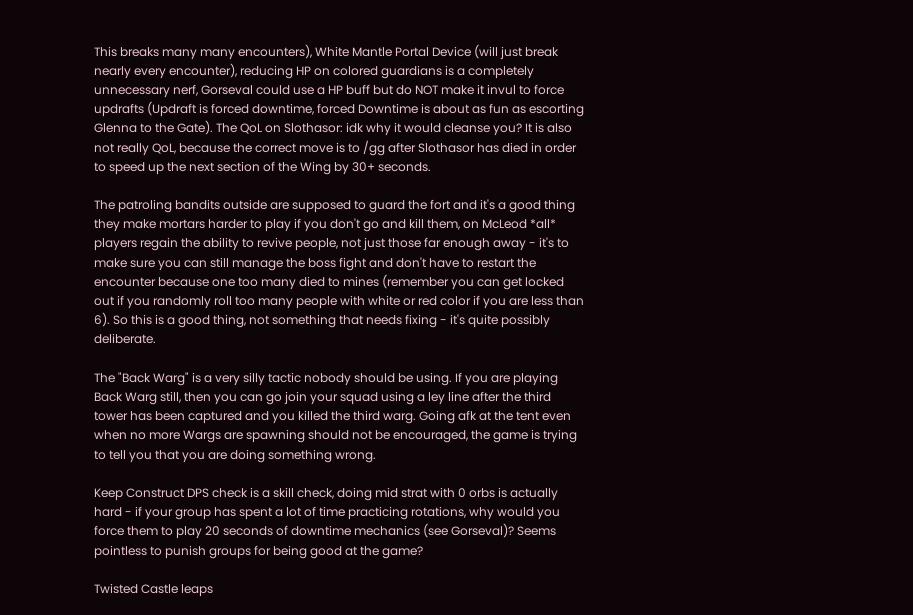This breaks many many encounters), White Mantle Portal Device (will just break nearly every encounter), reducing HP on colored guardians is a completely unnecessary nerf, Gorseval could use a HP buff but do NOT make it invul to force updrafts (Updraft is forced downtime, forced Downtime is about as fun as escorting Glenna to the Gate). The QoL on Slothasor: idk why it would cleanse you? It is also not really QoL, because the correct move is to /gg after Slothasor has died in order to speed up the next section of the Wing by 30+ seconds.

The patroling bandits outside are supposed to guard the fort and it's a good thing they make mortars harder to play if you don't go and kill them, on McLeod *all* players regain the ability to revive people, not just those far enough away - it's to make sure you can still manage the boss fight and don't have to restart the encounter because one too many died to mines (remember you can get locked out if you randomly roll too many people with white or red color if you are less than 6). So this is a good thing, not something that needs fixing - it's quite possibly deliberate.

The "Back Warg" is a very silly tactic nobody should be using. If you are playing Back Warg still, then you can go join your squad using a ley line after the third tower has been captured and you killed the third warg. Going afk at the tent even when no more Wargs are spawning should not be encouraged, the game is trying to tell you that you are doing something wrong.

Keep Construct DPS check is a skill check, doing mid strat with 0 orbs is actually hard - if your group has spent a lot of time practicing rotations, why would you force them to play 20 seconds of downtime mechanics (see Gorseval)? Seems pointless to punish groups for being good at the game?

Twisted Castle leaps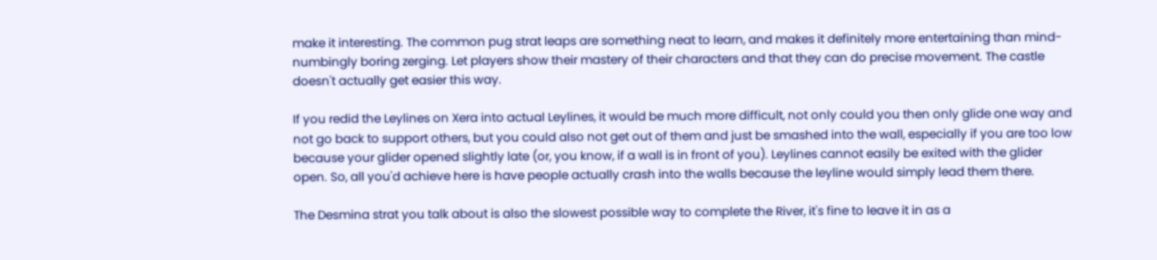make it interesting. The common pug strat leaps are something neat to learn, and makes it definitely more entertaining than mind-numbingly boring zerging. Let players show their mastery of their characters and that they can do precise movement. The castle doesn't actually get easier this way.

If you redid the Leylines on Xera into actual Leylines, it would be much more difficult, not only could you then only glide one way and not go back to support others, but you could also not get out of them and just be smashed into the wall, especially if you are too low because your glider opened slightly late (or, you know, if a wall is in front of you). Leylines cannot easily be exited with the glider open. So, all you'd achieve here is have people actually crash into the walls because the leyline would simply lead them there.

The Desmina strat you talk about is also the slowest possible way to complete the River, it's fine to leave it in as a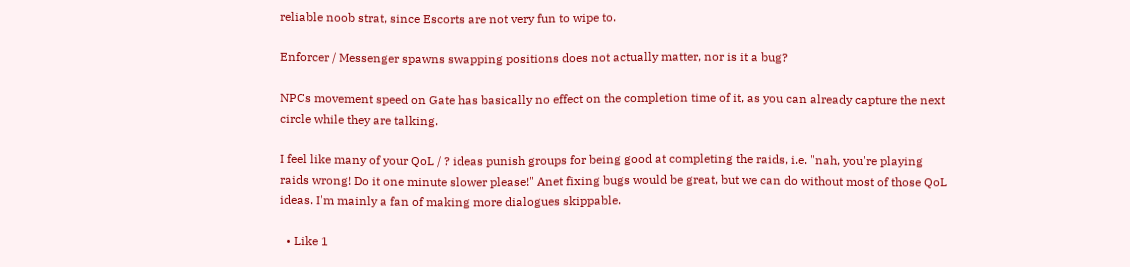reliable noob strat, since Escorts are not very fun to wipe to.

Enforcer / Messenger spawns swapping positions does not actually matter, nor is it a bug?

NPCs movement speed on Gate has basically no effect on the completion time of it, as you can already capture the next circle while they are talking.

I feel like many of your QoL / ? ideas punish groups for being good at completing the raids, i.e. "nah, you're playing raids wrong! Do it one minute slower please!" Anet fixing bugs would be great, but we can do without most of those QoL ideas. I'm mainly a fan of making more dialogues skippable.

  • Like 1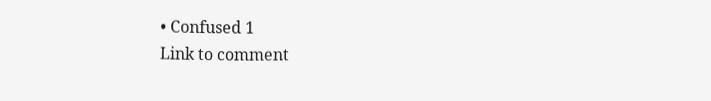• Confused 1
Link to comment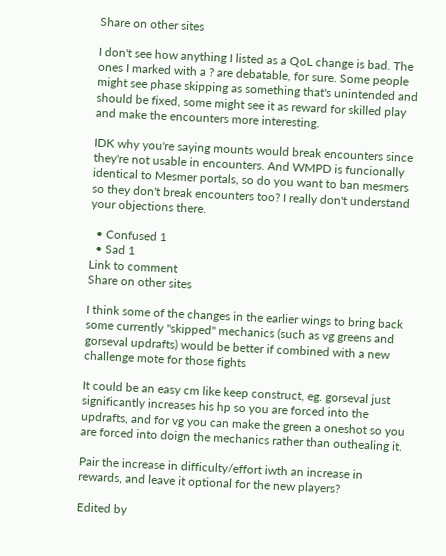Share on other sites

I don't see how anything I listed as a QoL change is bad. The ones I marked with a ? are debatable, for sure. Some people might see phase skipping as something that's unintended and should be fixed, some might see it as reward for skilled play and make the encounters more interesting.

IDK why you're saying mounts would break encounters since they're not usable in encounters. And WMPD is funcionally identical to Mesmer portals, so do you want to ban mesmers so they don't break encounters too? I really don't understand your objections there.

  • Confused 1
  • Sad 1
Link to comment
Share on other sites

I think some of the changes in the earlier wings to bring back some currently "skipped" mechanics (such as vg greens and gorseval updrafts) would be better if combined with a new challenge mote for those fights

It could be an easy cm like keep construct, eg. gorseval just significantly increases his hp so you are forced into the updrafts, and for vg you can make the green a oneshot so you are forced into doign the mechanics rather than outhealing it.

Pair the increase in difficulty/effort iwth an increase in rewards, and leave it optional for the new players?

Edited by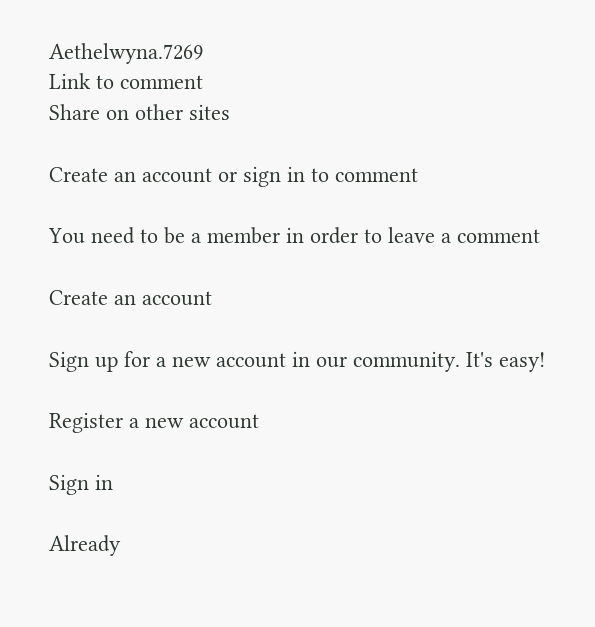Aethelwyna.7269
Link to comment
Share on other sites

Create an account or sign in to comment

You need to be a member in order to leave a comment

Create an account

Sign up for a new account in our community. It's easy!

Register a new account

Sign in

Already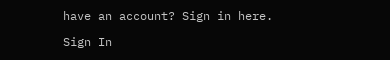have an account? Sign in here.

Sign In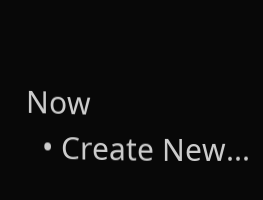Now
  • Create New...